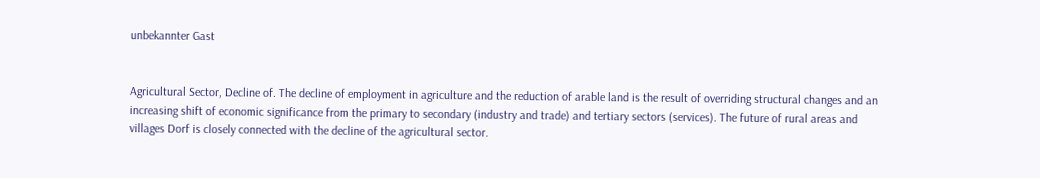unbekannter Gast


Agricultural Sector, Decline of. The decline of employment in agriculture and the reduction of arable land is the result of overriding structural changes and an increasing shift of economic significance from the primary to secondary (industry and trade) and tertiary sectors (services). The future of rural areas and villages Dorf is closely connected with the decline of the agricultural sector.